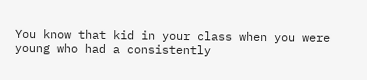You know that kid in your class when you were young who had a consistently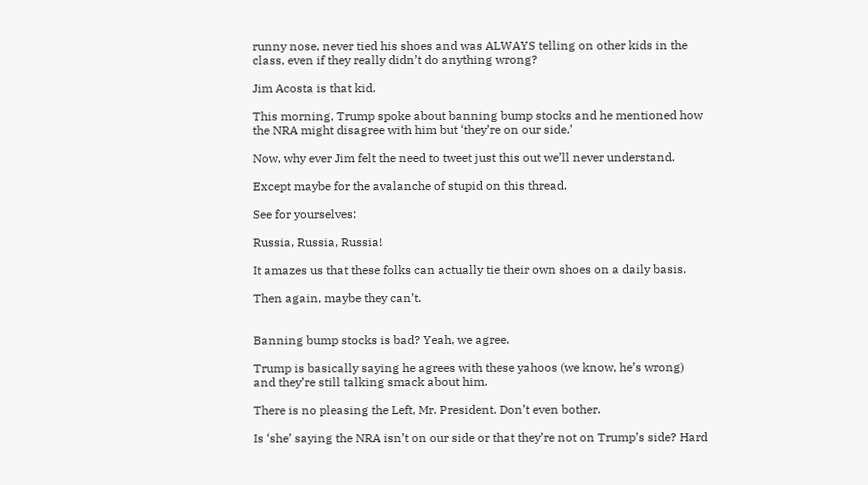runny nose, never tied his shoes and was ALWAYS telling on other kids in the class, even if they really didn’t do anything wrong?

Jim Acosta is that kid.

This morning, Trump spoke about banning bump stocks and he mentioned how the NRA might disagree with him but ‘they’re on our side.’

Now, why ever Jim felt the need to tweet just this out we’ll never understand.

Except maybe for the avalanche of stupid on this thread.

See for yourselves:

Russia, Russia, Russia!

It amazes us that these folks can actually tie their own shoes on a daily basis.

Then again, maybe they can’t.


Banning bump stocks is bad? Yeah, we agree.

Trump is basically saying he agrees with these yahoos (we know, he’s wrong) and they’re still talking smack about him.

There is no pleasing the Left, Mr. President. Don’t even bother.

Is ‘she’ saying the NRA isn’t on our side or that they’re not on Trump’s side? Hard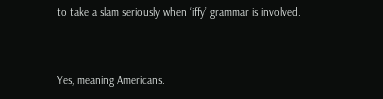to take a slam seriously when ‘iffy’ grammar is involved.


Yes, meaning Americans.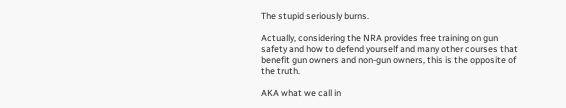The stupid seriously burns.

Actually, considering the NRA provides free training on gun safety and how to defend yourself and many other courses that benefit gun owners and non-gun owners, this is the opposite of the truth.

AKA what we call in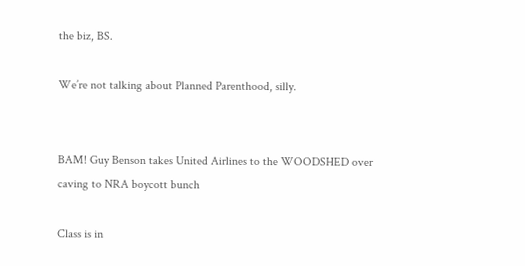the biz, BS.

We’re not talking about Planned Parenthood, silly.


BAM! Guy Benson takes United Airlines to the WOODSHED over caving to NRA boycott bunch

Class is in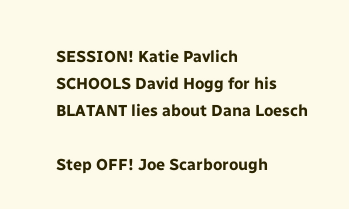SESSION! Katie Pavlich SCHOOLS David Hogg for his BLATANT lies about Dana Loesch

Step OFF! Joe Scarborough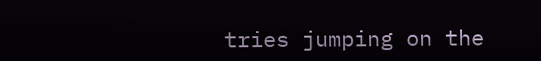tries jumping on the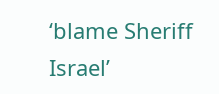‘blame Sheriff Israel’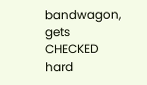bandwagon, gets CHECKED hard